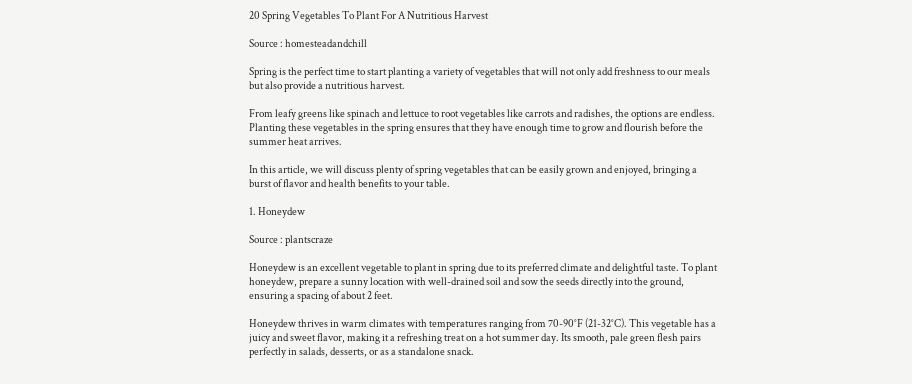20 Spring Vegetables To Plant For A Nutritious Harvest

Source : homesteadandchill

Spring is the perfect time to start planting a variety of vegetables that will not only add freshness to our meals but also provide a nutritious harvest.

From leafy greens like spinach and lettuce to root vegetables like carrots and radishes, the options are endless. Planting these vegetables in the spring ensures that they have enough time to grow and flourish before the summer heat arrives.

In this article, we will discuss plenty of spring vegetables that can be easily grown and enjoyed, bringing a burst of flavor and health benefits to your table.

1. Honeydew

Source : plantscraze

Honeydew is an excellent vegetable to plant in spring due to its preferred climate and delightful taste. To plant honeydew, prepare a sunny location with well-drained soil and sow the seeds directly into the ground, ensuring a spacing of about 2 feet.

Honeydew thrives in warm climates with temperatures ranging from 70-90°F (21-32°C). This vegetable has a juicy and sweet flavor, making it a refreshing treat on a hot summer day. Its smooth, pale green flesh pairs perfectly in salads, desserts, or as a standalone snack.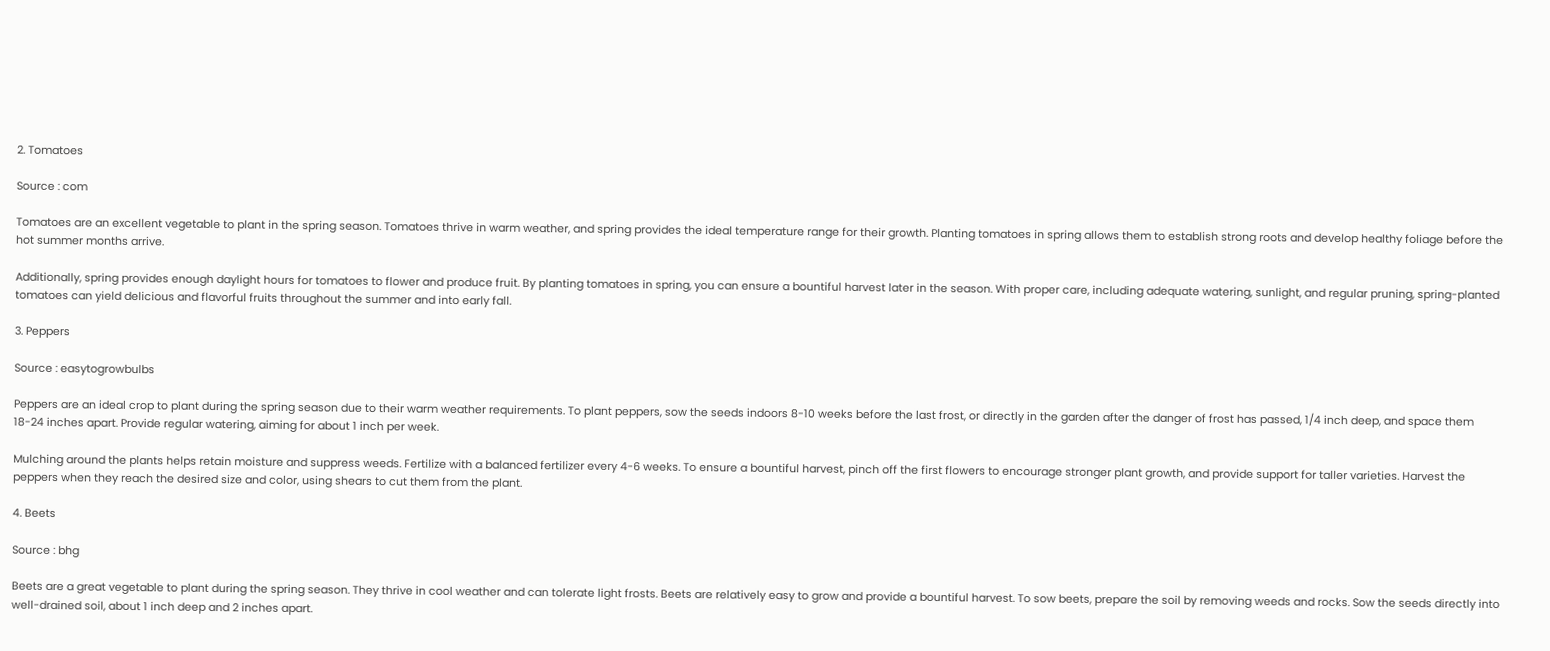2. Tomatoes

Source : com

Tomatoes are an excellent vegetable to plant in the spring season. Tomatoes thrive in warm weather, and spring provides the ideal temperature range for their growth. Planting tomatoes in spring allows them to establish strong roots and develop healthy foliage before the hot summer months arrive.

Additionally, spring provides enough daylight hours for tomatoes to flower and produce fruit. By planting tomatoes in spring, you can ensure a bountiful harvest later in the season. With proper care, including adequate watering, sunlight, and regular pruning, spring-planted tomatoes can yield delicious and flavorful fruits throughout the summer and into early fall.

3. Peppers

Source : easytogrowbulbs

Peppers are an ideal crop to plant during the spring season due to their warm weather requirements. To plant peppers, sow the seeds indoors 8-10 weeks before the last frost, or directly in the garden after the danger of frost has passed, 1/4 inch deep, and space them 18-24 inches apart. Provide regular watering, aiming for about 1 inch per week.

Mulching around the plants helps retain moisture and suppress weeds. Fertilize with a balanced fertilizer every 4-6 weeks. To ensure a bountiful harvest, pinch off the first flowers to encourage stronger plant growth, and provide support for taller varieties. Harvest the peppers when they reach the desired size and color, using shears to cut them from the plant.

4. Beets

Source : bhg

Beets are a great vegetable to plant during the spring season. They thrive in cool weather and can tolerate light frosts. Beets are relatively easy to grow and provide a bountiful harvest. To sow beets, prepare the soil by removing weeds and rocks. Sow the seeds directly into well-drained soil, about 1 inch deep and 2 inches apart.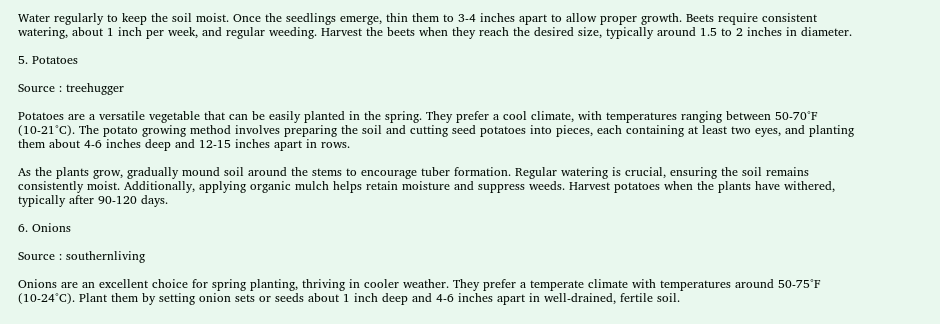Water regularly to keep the soil moist. Once the seedlings emerge, thin them to 3-4 inches apart to allow proper growth. Beets require consistent watering, about 1 inch per week, and regular weeding. Harvest the beets when they reach the desired size, typically around 1.5 to 2 inches in diameter.

5. Potatoes

Source : treehugger

Potatoes are a versatile vegetable that can be easily planted in the spring. They prefer a cool climate, with temperatures ranging between 50-70°F (10-21°C). The potato growing method involves preparing the soil and cutting seed potatoes into pieces, each containing at least two eyes, and planting them about 4-6 inches deep and 12-15 inches apart in rows.

As the plants grow, gradually mound soil around the stems to encourage tuber formation. Regular watering is crucial, ensuring the soil remains consistently moist. Additionally, applying organic mulch helps retain moisture and suppress weeds. Harvest potatoes when the plants have withered, typically after 90-120 days.

6. Onions

Source : southernliving

Onions are an excellent choice for spring planting, thriving in cooler weather. They prefer a temperate climate with temperatures around 50-75°F (10-24°C). Plant them by setting onion sets or seeds about 1 inch deep and 4-6 inches apart in well-drained, fertile soil.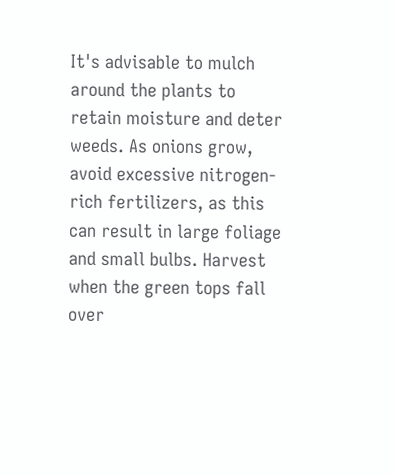It's advisable to mulch around the plants to retain moisture and deter weeds. As onions grow, avoid excessive nitrogen-rich fertilizers, as this can result in large foliage and small bulbs. Harvest when the green tops fall over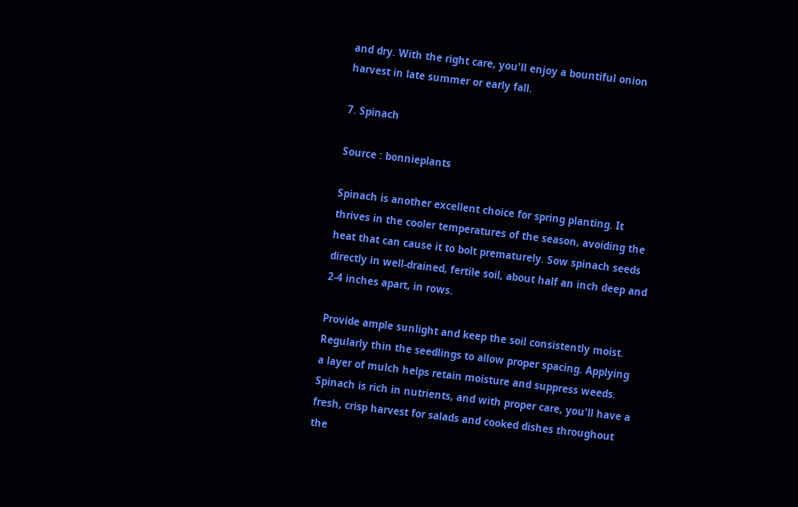and dry. With the right care, you'll enjoy a bountiful onion harvest in late summer or early fall.

7. Spinach

Source : bonnieplants

Spinach is another excellent choice for spring planting. It thrives in the cooler temperatures of the season, avoiding the heat that can cause it to bolt prematurely. Sow spinach seeds directly in well-drained, fertile soil, about half an inch deep and 2-4 inches apart, in rows.

Provide ample sunlight and keep the soil consistently moist. Regularly thin the seedlings to allow proper spacing. Applying a layer of mulch helps retain moisture and suppress weeds. Spinach is rich in nutrients, and with proper care, you'll have a fresh, crisp harvest for salads and cooked dishes throughout the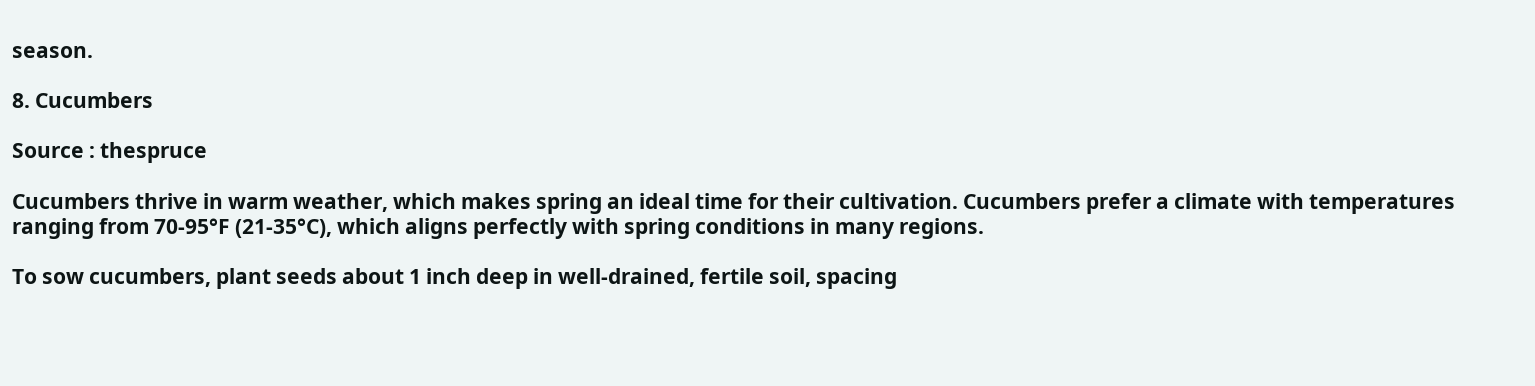season.

8. Cucumbers

Source : thespruce

Cucumbers thrive in warm weather, which makes spring an ideal time for their cultivation. Cucumbers prefer a climate with temperatures ranging from 70-95°F (21-35°C), which aligns perfectly with spring conditions in many regions.

To sow cucumbers, plant seeds about 1 inch deep in well-drained, fertile soil, spacing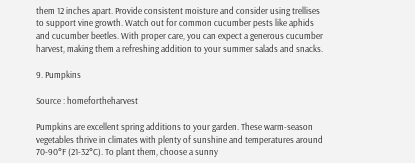them 12 inches apart. Provide consistent moisture and consider using trellises to support vine growth. Watch out for common cucumber pests like aphids and cucumber beetles. With proper care, you can expect a generous cucumber harvest, making them a refreshing addition to your summer salads and snacks.

9. Pumpkins

Source : homefortheharvest

Pumpkins are excellent spring additions to your garden. These warm-season vegetables thrive in climates with plenty of sunshine and temperatures around 70-90°F (21-32°C). To plant them, choose a sunny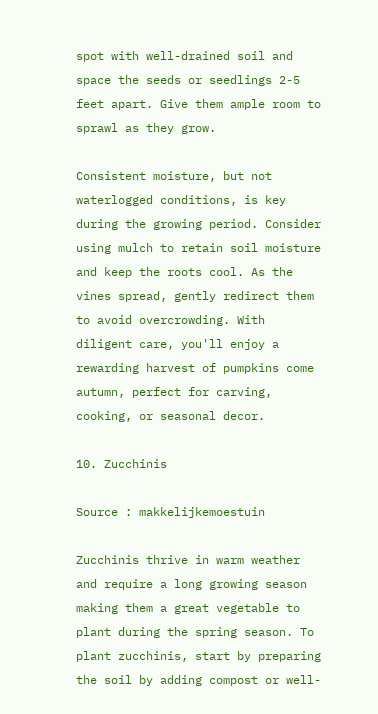spot with well-drained soil and space the seeds or seedlings 2-5 feet apart. Give them ample room to sprawl as they grow.

Consistent moisture, but not waterlogged conditions, is key during the growing period. Consider using mulch to retain soil moisture and keep the roots cool. As the vines spread, gently redirect them to avoid overcrowding. With diligent care, you'll enjoy a rewarding harvest of pumpkins come autumn, perfect for carving, cooking, or seasonal decor.

10. Zucchinis

Source : makkelijkemoestuin

Zucchinis thrive in warm weather and require a long growing season making them a great vegetable to plant during the spring season. To plant zucchinis, start by preparing the soil by adding compost or well-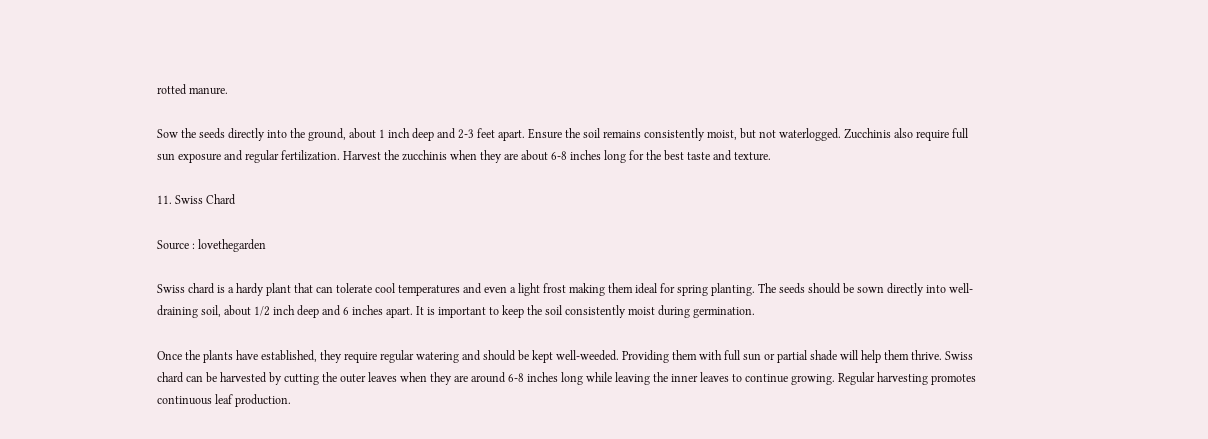rotted manure.

Sow the seeds directly into the ground, about 1 inch deep and 2-3 feet apart. Ensure the soil remains consistently moist, but not waterlogged. Zucchinis also require full sun exposure and regular fertilization. Harvest the zucchinis when they are about 6-8 inches long for the best taste and texture.

11. Swiss Chard

Source : lovethegarden

Swiss chard is a hardy plant that can tolerate cool temperatures and even a light frost making them ideal for spring planting. The seeds should be sown directly into well-draining soil, about 1/2 inch deep and 6 inches apart. It is important to keep the soil consistently moist during germination.

Once the plants have established, they require regular watering and should be kept well-weeded. Providing them with full sun or partial shade will help them thrive. Swiss chard can be harvested by cutting the outer leaves when they are around 6-8 inches long while leaving the inner leaves to continue growing. Regular harvesting promotes continuous leaf production.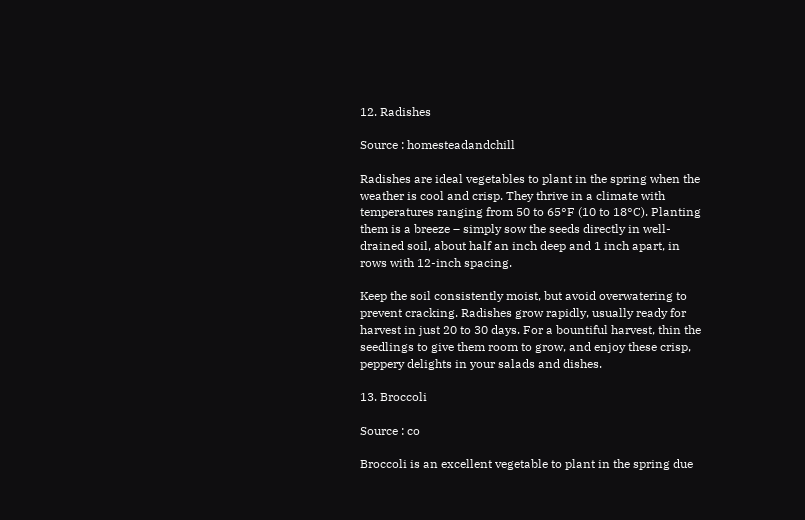12. Radishes

Source : homesteadandchill

Radishes are ideal vegetables to plant in the spring when the weather is cool and crisp. They thrive in a climate with temperatures ranging from 50 to 65°F (10 to 18°C). Planting them is a breeze – simply sow the seeds directly in well-drained soil, about half an inch deep and 1 inch apart, in rows with 12-inch spacing.

Keep the soil consistently moist, but avoid overwatering to prevent cracking. Radishes grow rapidly, usually ready for harvest in just 20 to 30 days. For a bountiful harvest, thin the seedlings to give them room to grow, and enjoy these crisp, peppery delights in your salads and dishes.

13. Broccoli

Source : co

Broccoli is an excellent vegetable to plant in the spring due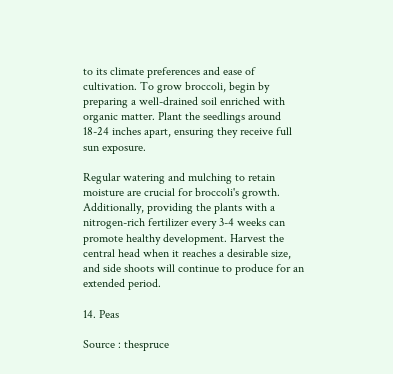to its climate preferences and ease of cultivation. To grow broccoli, begin by preparing a well-drained soil enriched with organic matter. Plant the seedlings around 18-24 inches apart, ensuring they receive full sun exposure.

Regular watering and mulching to retain moisture are crucial for broccoli's growth. Additionally, providing the plants with a nitrogen-rich fertilizer every 3-4 weeks can promote healthy development. Harvest the central head when it reaches a desirable size, and side shoots will continue to produce for an extended period.

14. Peas

Source : thespruce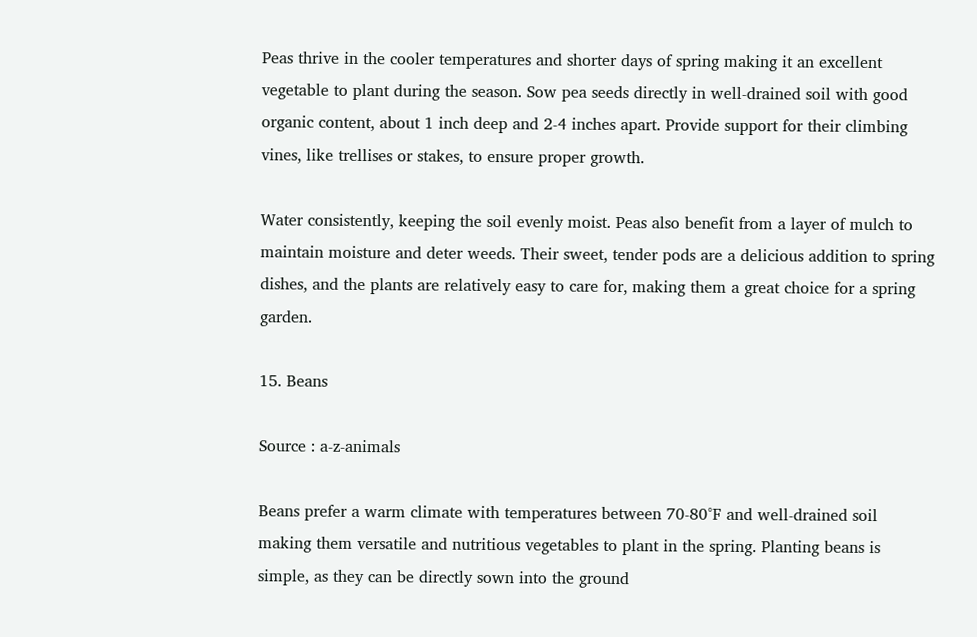Peas thrive in the cooler temperatures and shorter days of spring making it an excellent vegetable to plant during the season. Sow pea seeds directly in well-drained soil with good organic content, about 1 inch deep and 2-4 inches apart. Provide support for their climbing vines, like trellises or stakes, to ensure proper growth.

Water consistently, keeping the soil evenly moist. Peas also benefit from a layer of mulch to maintain moisture and deter weeds. Their sweet, tender pods are a delicious addition to spring dishes, and the plants are relatively easy to care for, making them a great choice for a spring garden.

15. Beans

Source : a-z-animals

Beans prefer a warm climate with temperatures between 70-80°F and well-drained soil making them versatile and nutritious vegetables to plant in the spring. Planting beans is simple, as they can be directly sown into the ground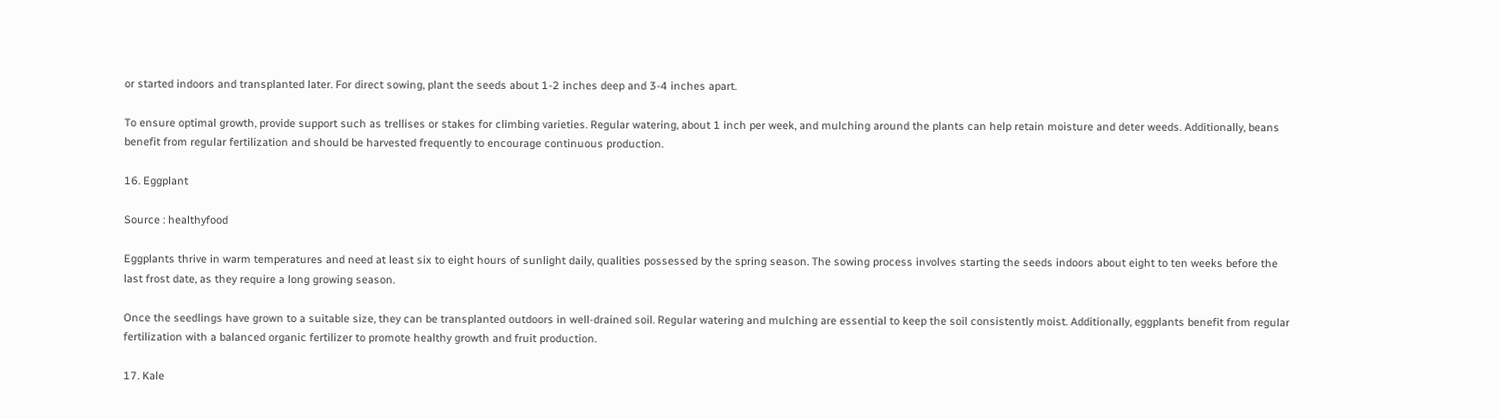or started indoors and transplanted later. For direct sowing, plant the seeds about 1-2 inches deep and 3-4 inches apart.

To ensure optimal growth, provide support such as trellises or stakes for climbing varieties. Regular watering, about 1 inch per week, and mulching around the plants can help retain moisture and deter weeds. Additionally, beans benefit from regular fertilization and should be harvested frequently to encourage continuous production.

16. Eggplant

Source : healthyfood

Eggplants thrive in warm temperatures and need at least six to eight hours of sunlight daily, qualities possessed by the spring season. The sowing process involves starting the seeds indoors about eight to ten weeks before the last frost date, as they require a long growing season.

Once the seedlings have grown to a suitable size, they can be transplanted outdoors in well-drained soil. Regular watering and mulching are essential to keep the soil consistently moist. Additionally, eggplants benefit from regular fertilization with a balanced organic fertilizer to promote healthy growth and fruit production.

17. Kale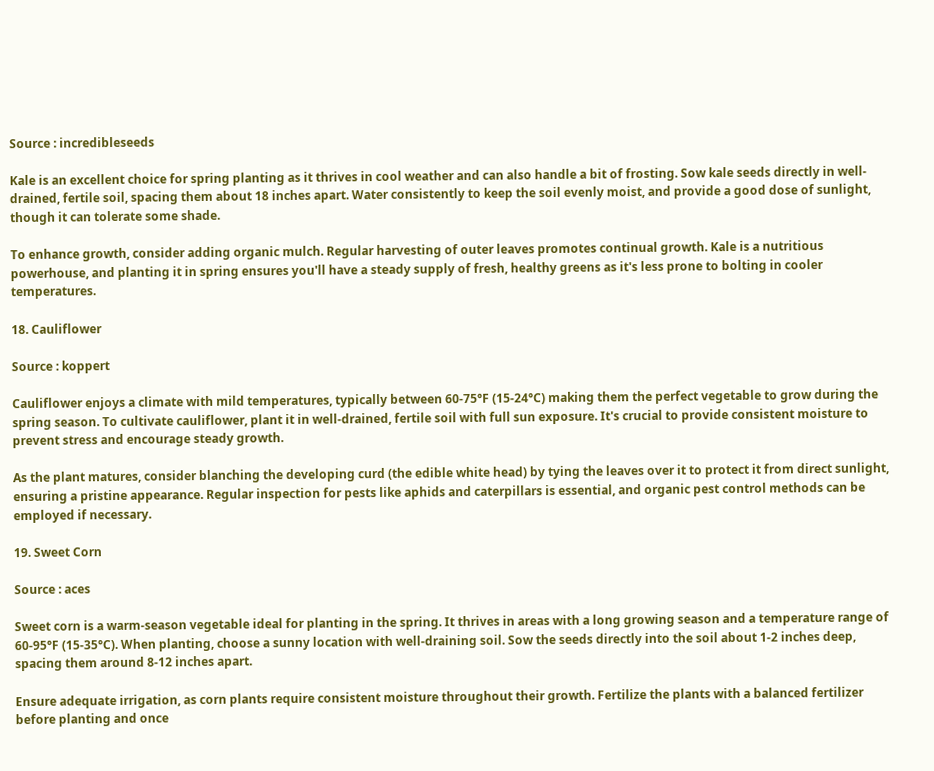Source : incredibleseeds

Kale is an excellent choice for spring planting as it thrives in cool weather and can also handle a bit of frosting. Sow kale seeds directly in well-drained, fertile soil, spacing them about 18 inches apart. Water consistently to keep the soil evenly moist, and provide a good dose of sunlight, though it can tolerate some shade.

To enhance growth, consider adding organic mulch. Regular harvesting of outer leaves promotes continual growth. Kale is a nutritious powerhouse, and planting it in spring ensures you'll have a steady supply of fresh, healthy greens as it's less prone to bolting in cooler temperatures.

18. Cauliflower

Source : koppert

Cauliflower enjoys a climate with mild temperatures, typically between 60-75°F (15-24°C) making them the perfect vegetable to grow during the spring season. To cultivate cauliflower, plant it in well-drained, fertile soil with full sun exposure. It's crucial to provide consistent moisture to prevent stress and encourage steady growth.

As the plant matures, consider blanching the developing curd (the edible white head) by tying the leaves over it to protect it from direct sunlight, ensuring a pristine appearance. Regular inspection for pests like aphids and caterpillars is essential, and organic pest control methods can be employed if necessary.

19. Sweet Corn

Source : aces

Sweet corn is a warm-season vegetable ideal for planting in the spring. It thrives in areas with a long growing season and a temperature range of 60-95°F (15-35°C). When planting, choose a sunny location with well-draining soil. Sow the seeds directly into the soil about 1-2 inches deep, spacing them around 8-12 inches apart.

Ensure adequate irrigation, as corn plants require consistent moisture throughout their growth. Fertilize the plants with a balanced fertilizer before planting and once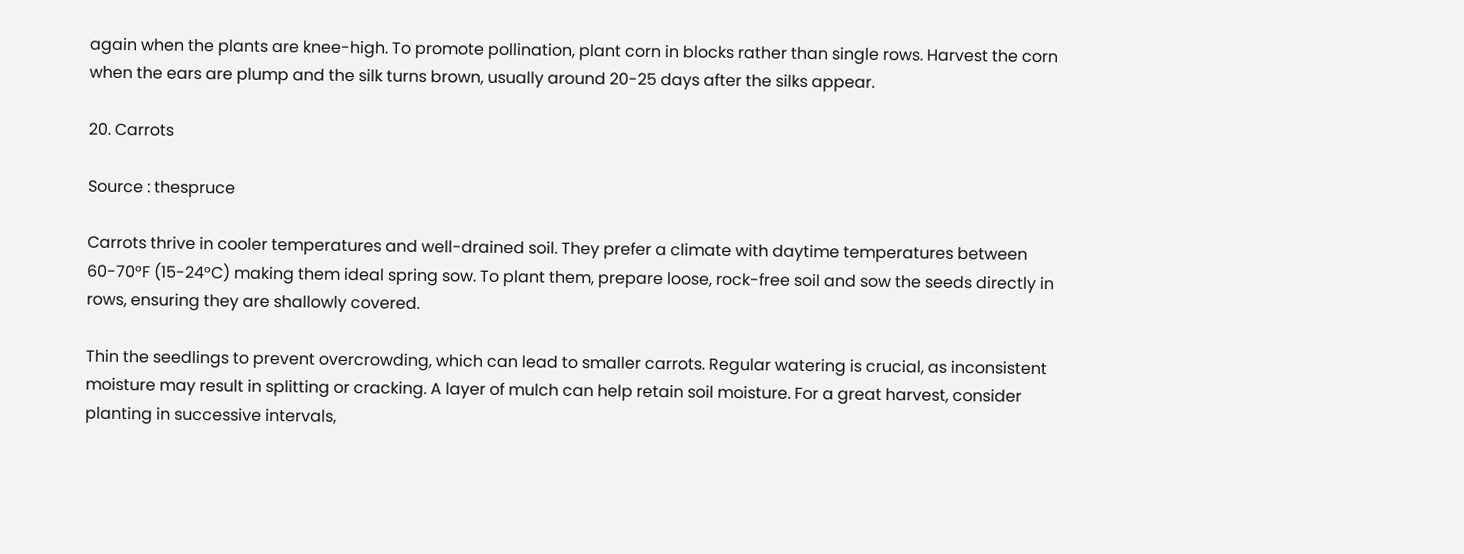again when the plants are knee-high. To promote pollination, plant corn in blocks rather than single rows. Harvest the corn when the ears are plump and the silk turns brown, usually around 20-25 days after the silks appear.

20. Carrots

Source : thespruce

Carrots thrive in cooler temperatures and well-drained soil. They prefer a climate with daytime temperatures between 60-70°F (15-24°C) making them ideal spring sow. To plant them, prepare loose, rock-free soil and sow the seeds directly in rows, ensuring they are shallowly covered.

Thin the seedlings to prevent overcrowding, which can lead to smaller carrots. Regular watering is crucial, as inconsistent moisture may result in splitting or cracking. A layer of mulch can help retain soil moisture. For a great harvest, consider planting in successive intervals,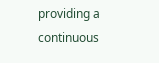providing a continuous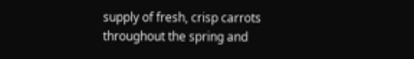supply of fresh, crisp carrots throughout the spring and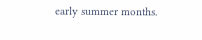early summer months.